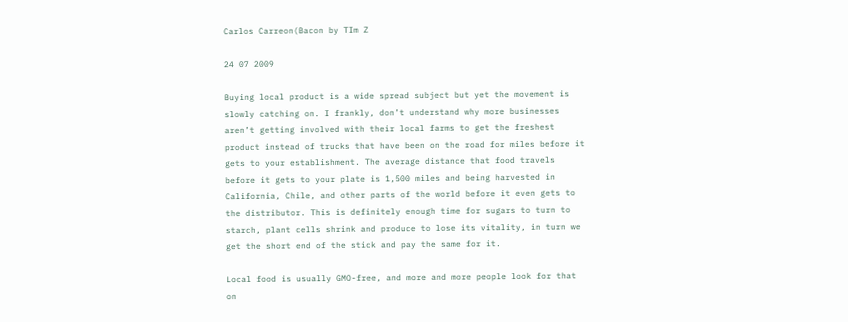Carlos Carreon(Bacon by TIm Z

24 07 2009

Buying local product is a wide spread subject but yet the movement is slowly catching on. I frankly, don’t understand why more businesses aren’t getting involved with their local farms to get the freshest product instead of trucks that have been on the road for miles before it gets to your establishment. The average distance that food travels before it gets to your plate is 1,500 miles and being harvested in California, Chile, and other parts of the world before it even gets to the distributor. This is definitely enough time for sugars to turn to starch, plant cells shrink and produce to lose its vitality, in turn we get the short end of the stick and pay the same for it.

Local food is usually GMO-free, and more and more people look for that on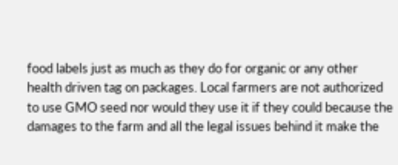food labels just as much as they do for organic or any other health driven tag on packages. Local farmers are not authorized to use GMO seed nor would they use it if they could because the damages to the farm and all the legal issues behind it make the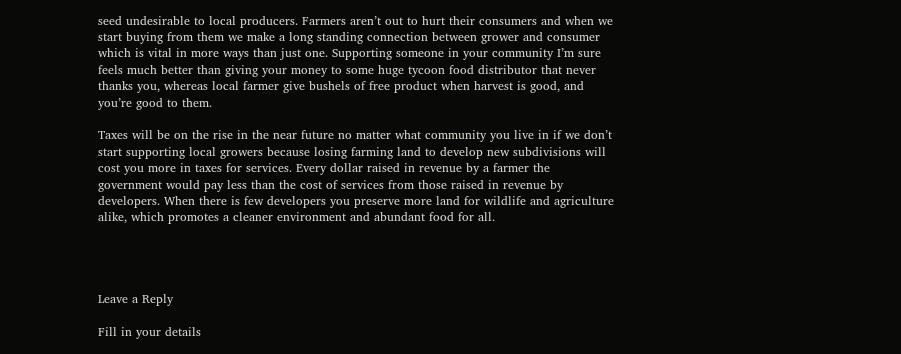seed undesirable to local producers. Farmers aren’t out to hurt their consumers and when we start buying from them we make a long standing connection between grower and consumer which is vital in more ways than just one. Supporting someone in your community I’m sure feels much better than giving your money to some huge tycoon food distributor that never thanks you, whereas local farmer give bushels of free product when harvest is good, and you’re good to them.

Taxes will be on the rise in the near future no matter what community you live in if we don’t start supporting local growers because losing farming land to develop new subdivisions will cost you more in taxes for services. Every dollar raised in revenue by a farmer the government would pay less than the cost of services from those raised in revenue by developers. When there is few developers you preserve more land for wildlife and agriculture alike, which promotes a cleaner environment and abundant food for all.




Leave a Reply

Fill in your details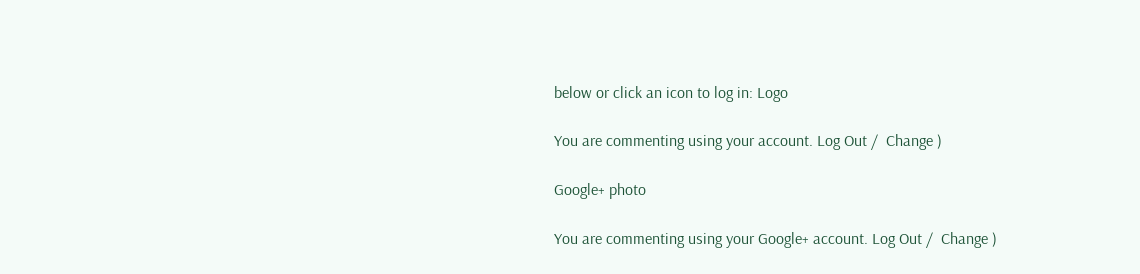below or click an icon to log in: Logo

You are commenting using your account. Log Out /  Change )

Google+ photo

You are commenting using your Google+ account. Log Out /  Change )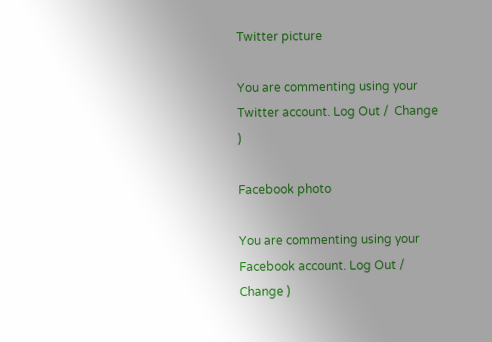Twitter picture

You are commenting using your Twitter account. Log Out /  Change )

Facebook photo

You are commenting using your Facebook account. Log Out /  Change )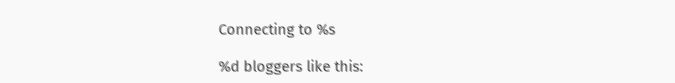Connecting to %s

%d bloggers like this: